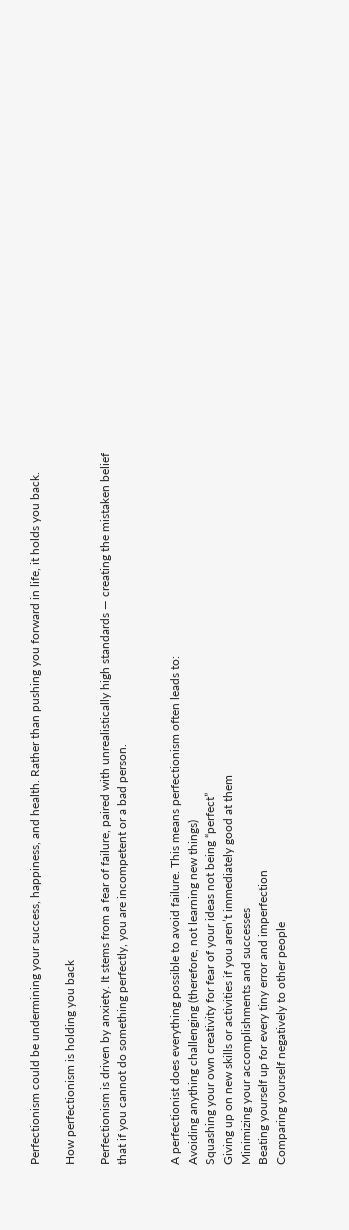Perfectionism could be undermining your success, happiness, and health. Rather than pushing you forward in life, it holds you back.

How perfectionism is holding you back

Perfectionism is driven by anxiety. It stems from a fear of failure, paired with unrealistically high standards — creating the mistaken belief that if you cannot do something perfectly, you are incompetent or a bad person.


A perfectionist does everything possible to avoid failure. This means perfectionism often leads to:
Avoiding anything challenging (therefore, not learning new things)
Squashing your own creativity for fear of your ideas not being “perfect”
Giving up on new skills or activities if you aren’t immediately good at them
Minimizing your accomplishments and successes
Beating yourself up for every tiny error and imperfection
Comparing yourself negatively to other people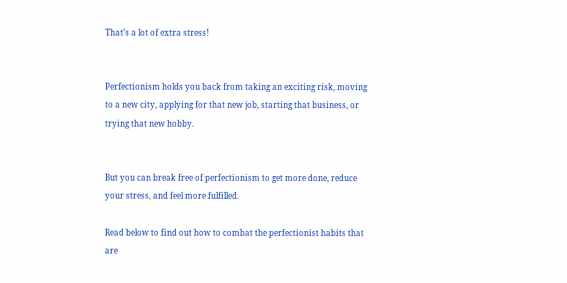That’s a lot of extra stress!


Perfectionism holds you back from taking an exciting risk, moving to a new city, applying for that new job, starting that business, or trying that new hobby.


But you can break free of perfectionism to get more done, reduce your stress, and feel more fulfilled.

Read below to find out how to combat the perfectionist habits that are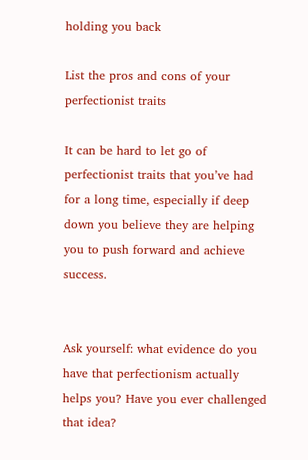holding you back

List the pros and cons of your perfectionist traits

It can be hard to let go of perfectionist traits that you’ve had for a long time, especially if deep down you believe they are helping you to push forward and achieve success.


Ask yourself: what evidence do you have that perfectionism actually helps you? Have you ever challenged that idea?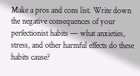Make a pros and cons list. Write down the negative consequences of your perfectionist habits — what anxieties, stress, and other harmful effects do these habits cause?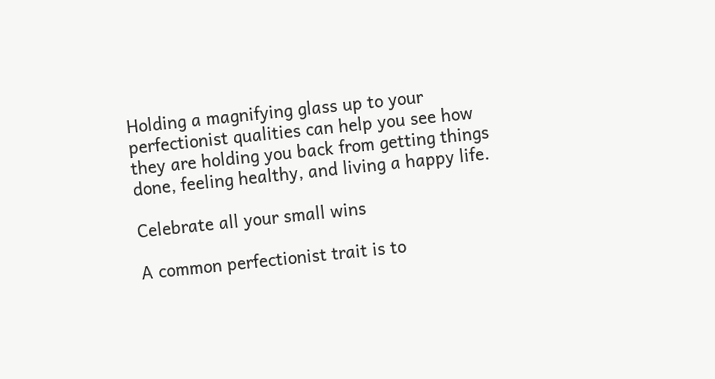Holding a magnifying glass up to your perfectionist qualities can help you see how they are holding you back from getting things done, feeling healthy, and living a happy life.

Celebrate all your small wins

A common perfectionist trait is to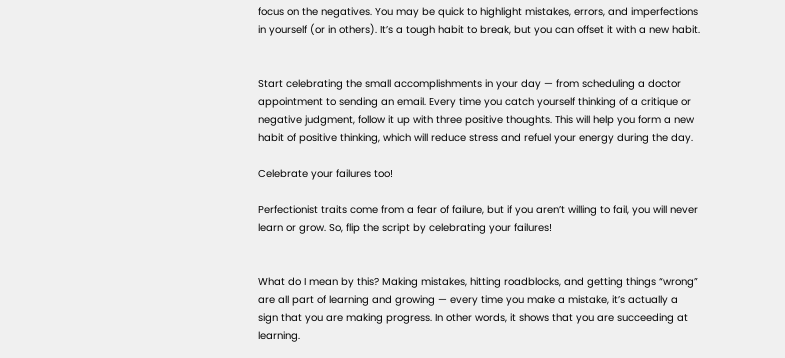focus on the negatives. You may be quick to highlight mistakes, errors, and imperfections in yourself (or in others). It’s a tough habit to break, but you can offset it with a new habit.


Start celebrating the small accomplishments in your day — from scheduling a doctor appointment to sending an email. Every time you catch yourself thinking of a critique or negative judgment, follow it up with three positive thoughts. This will help you form a new habit of positive thinking, which will reduce stress and refuel your energy during the day.

Celebrate your failures too!

Perfectionist traits come from a fear of failure, but if you aren’t willing to fail, you will never learn or grow. So, flip the script by celebrating your failures!


What do I mean by this? Making mistakes, hitting roadblocks, and getting things “wrong” are all part of learning and growing — every time you make a mistake, it’s actually a sign that you are making progress. In other words, it shows that you are succeeding at learning.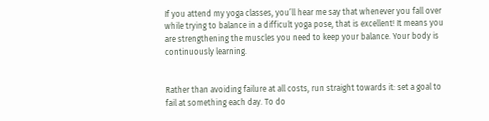If you attend my yoga classes, you’ll hear me say that whenever you fall over while trying to balance in a difficult yoga pose, that is excellent! It means you are strengthening the muscles you need to keep your balance. Your body is continuously learning.


Rather than avoiding failure at all costs, run straight towards it: set a goal to fail at something each day. To do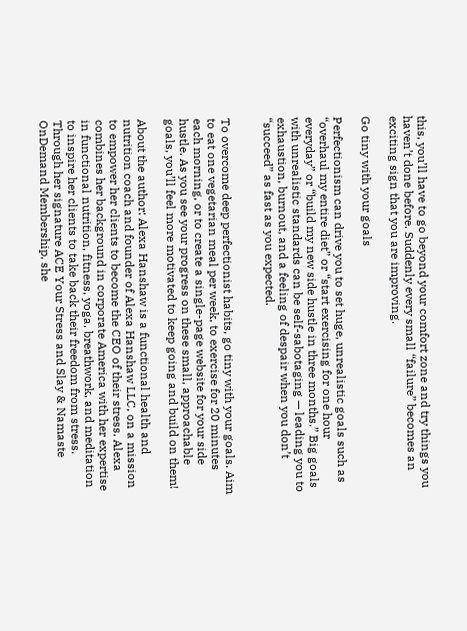this, you’ll have to go beyond your comfort zone and try things you haven’t done before. Suddenly every small “failure” becomes an exciting sign that you are improving.

Go tiny with your goals

Perfectionism can drive you to set huge, unrealistic goals such as “overhaul my entire diet” or “start exercising for one hour everyday” or “build my new side hustle in three months.” Big goals with unrealistic standards can be self-sabotaging — leading you to exhaustion, burnout, and a feeling of despair when you don’t “succeed” as fast as you expected.


To overcome deep perfectionist habits, go tiny with your goals. Aim to eat one vegetarian meal per week, to exercise for 20 minutes each morning, or to create a single-page website for your side hustle. As you see your progress on these small, approachable goals, you’ll feel more motivated to keep going and build on them!

About the author: Alexa Hanshaw is a functional health and nutrition coach and founder of Alexa Hanshaw LLC, on a mission to empower her clients to become the CEO of their stress. Alexa combines her background in corporate America with her expertise in functional nutrition, fitness, yoga, breathwork, and meditation to inspire her clients to take back their freedom from stress. Through her signature ACE Your Stress and Slay & Namaste OnDemand Membership, she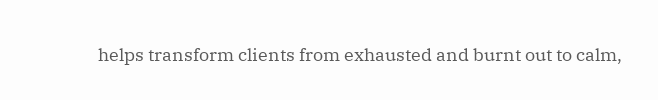helps transform clients from exhausted and burnt out to calm,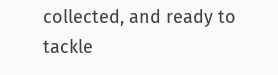collected, and ready to tackle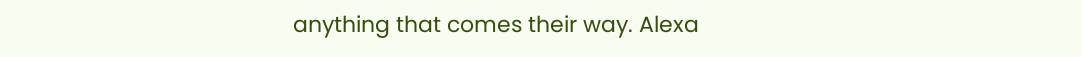anything that comes their way. Alexa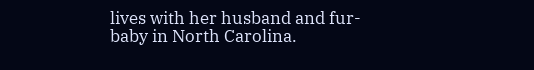lives with her husband and fur-baby in North Carolina.